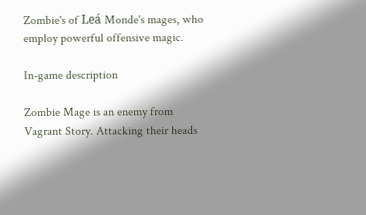Zombie's of Leá Monde's mages, who employ powerful offensive magic.

In-game description

Zombie Mage is an enemy from Vagrant Story. Attacking their heads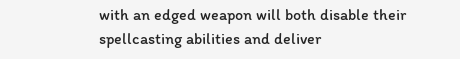with an edged weapon will both disable their spellcasting abilities and deliver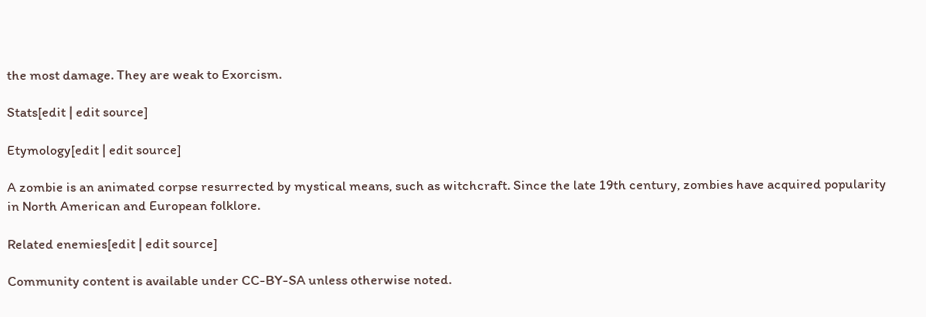the most damage. They are weak to Exorcism.

Stats[edit | edit source]

Etymology[edit | edit source]

A zombie is an animated corpse resurrected by mystical means, such as witchcraft. Since the late 19th century, zombies have acquired popularity in North American and European folklore.

Related enemies[edit | edit source]

Community content is available under CC-BY-SA unless otherwise noted.